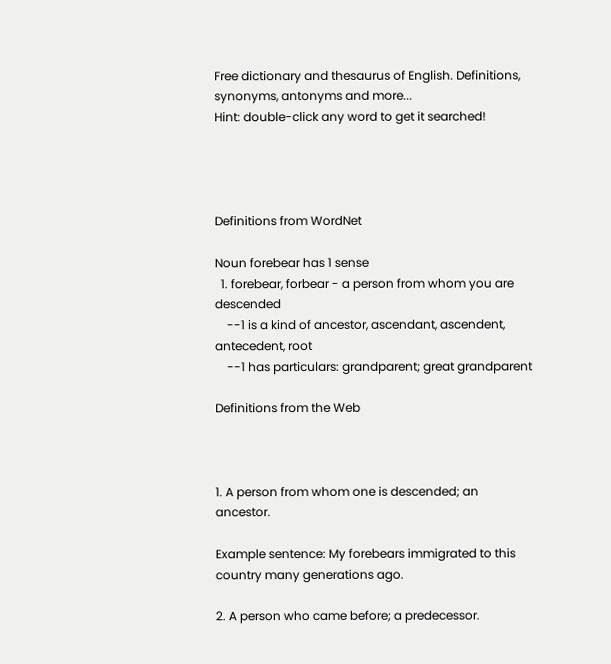Free dictionary and thesaurus of English. Definitions, synonyms, antonyms and more...
Hint: double-click any word to get it searched!




Definitions from WordNet

Noun forebear has 1 sense
  1. forebear, forbear - a person from whom you are descended
    --1 is a kind of ancestor, ascendant, ascendent, antecedent, root
    --1 has particulars: grandparent; great grandparent

Definitions from the Web



1. A person from whom one is descended; an ancestor.

Example sentence: My forebears immigrated to this country many generations ago.

2. A person who came before; a predecessor.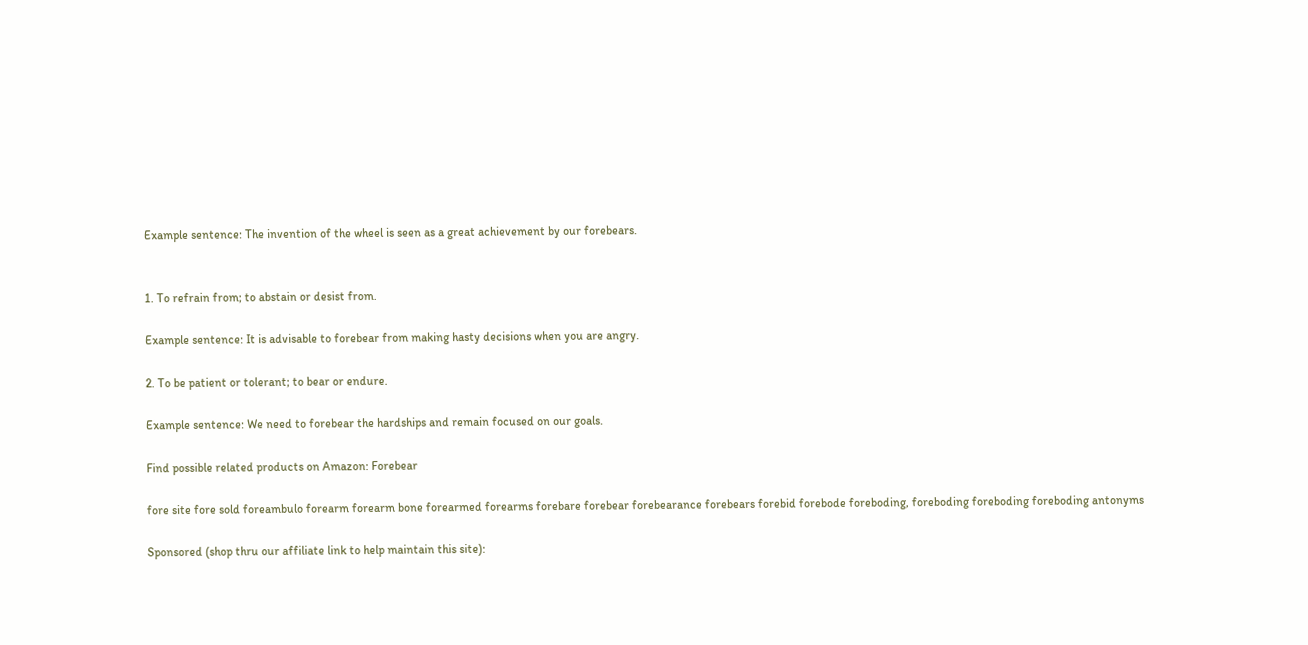Example sentence: The invention of the wheel is seen as a great achievement by our forebears.


1. To refrain from; to abstain or desist from.

Example sentence: It is advisable to forebear from making hasty decisions when you are angry.

2. To be patient or tolerant; to bear or endure.

Example sentence: We need to forebear the hardships and remain focused on our goals.

Find possible related products on Amazon: Forebear

fore site fore sold foreambulo forearm forearm bone forearmed forearms forebare forebear forebearance forebears forebid forebode foreboding, foreboding foreboding foreboding antonyms

Sponsored (shop thru our affiliate link to help maintain this site):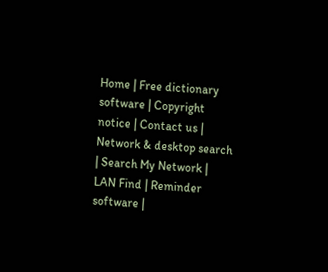Home | Free dictionary software | Copyright notice | Contact us | Network & desktop search | Search My Network | LAN Find | Reminder software |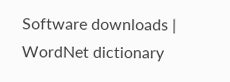Software downloads | WordNet dictionary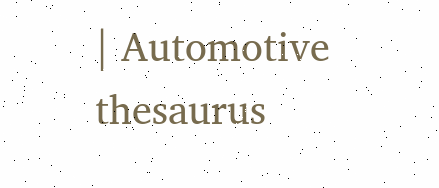| Automotive thesaurus